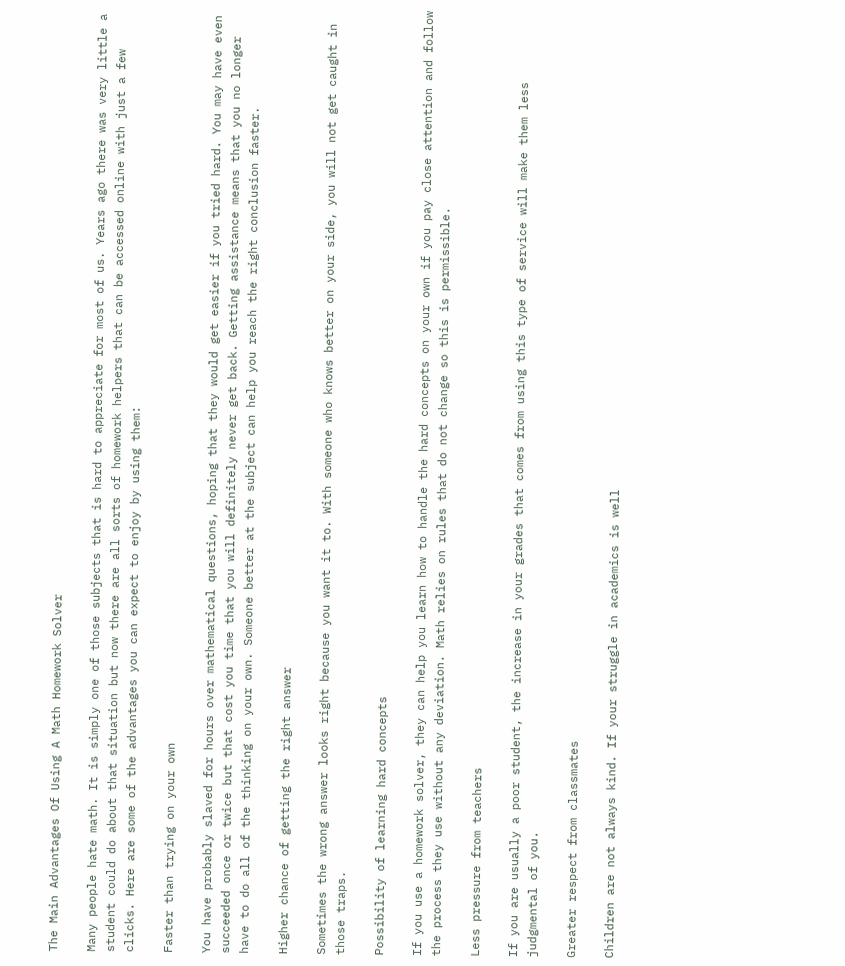The Main Advantages Of Using A Math Homework Solver

Many people hate math. It is simply one of those subjects that is hard to appreciate for most of us. Years ago there was very little a student could do about that situation but now there are all sorts of homework helpers that can be accessed online with just a few clicks. Here are some of the advantages you can expect to enjoy by using them:

Faster than trying on your own

You have probably slaved for hours over mathematical questions, hoping that they would get easier if you tried hard. You may have even succeeded once or twice but that cost you time that you will definitely never get back. Getting assistance means that you no longer have to do all of the thinking on your own. Someone better at the subject can help you reach the right conclusion faster.

Higher chance of getting the right answer

Sometimes the wrong answer looks right because you want it to. With someone who knows better on your side, you will not get caught in those traps.

Possibility of learning hard concepts

If you use a homework solver, they can help you learn how to handle the hard concepts on your own if you pay close attention and follow the process they use without any deviation. Math relies on rules that do not change so this is permissible.

Less pressure from teachers

If you are usually a poor student, the increase in your grades that comes from using this type of service will make them less judgmental of you.

Greater respect from classmates

Children are not always kind. If your struggle in academics is well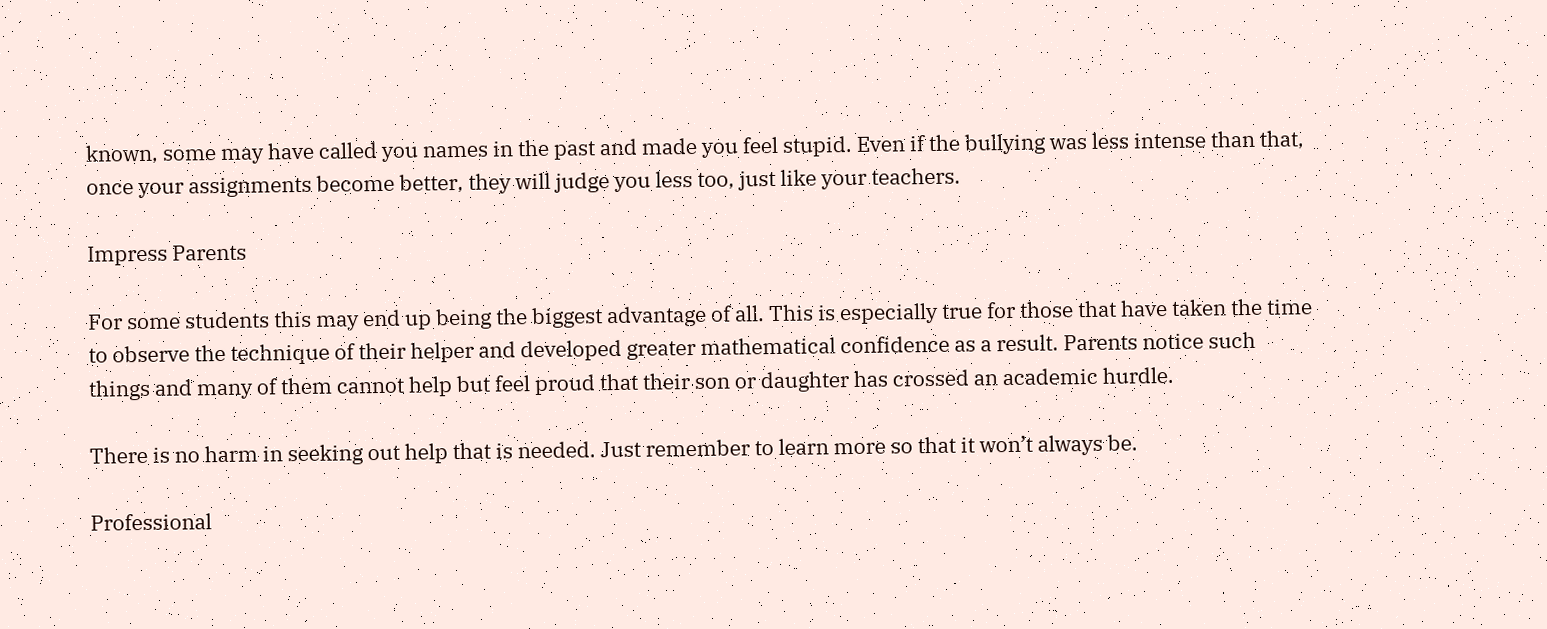known, some may have called you names in the past and made you feel stupid. Even if the bullying was less intense than that, once your assignments become better, they will judge you less too, just like your teachers.

Impress Parents

For some students this may end up being the biggest advantage of all. This is especially true for those that have taken the time to observe the technique of their helper and developed greater mathematical confidence as a result. Parents notice such things and many of them cannot help but feel proud that their son or daughter has crossed an academic hurdle.

There is no harm in seeking out help that is needed. Just remember to learn more so that it won’t always be.

Professional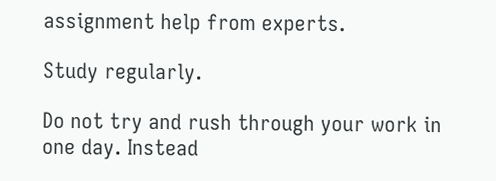assignment help from experts.

Study regularly.

Do not try and rush through your work in one day. Instead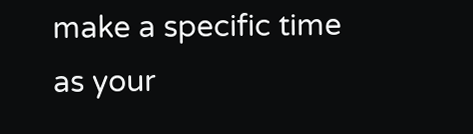make a specific time as your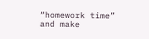“homework time” and make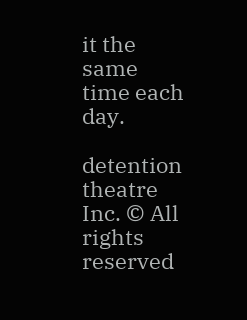it the same time each day.

detention theatre Inc. © All rights reserved